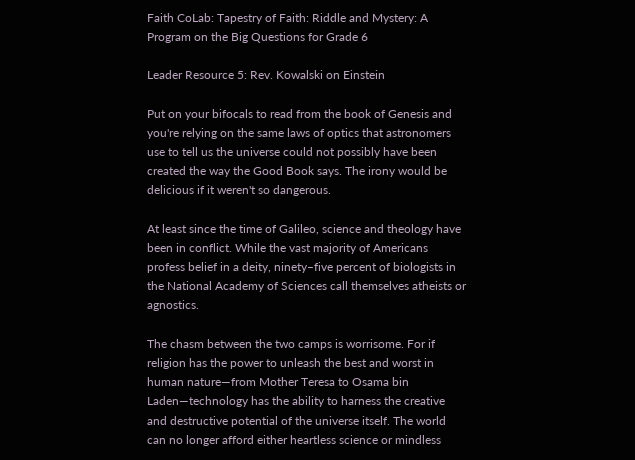Faith CoLab: Tapestry of Faith: Riddle and Mystery: A Program on the Big Questions for Grade 6

Leader Resource 5: Rev. Kowalski on Einstein

Put on your bifocals to read from the book of Genesis and you're relying on the same laws of optics that astronomers use to tell us the universe could not possibly have been created the way the Good Book says. The irony would be delicious if it weren't so dangerous.

At least since the time of Galileo, science and theology have been in conflict. While the vast majority of Americans profess belief in a deity, ninety–five percent of biologists in the National Academy of Sciences call themselves atheists or agnostics.

The chasm between the two camps is worrisome. For if religion has the power to unleash the best and worst in human nature—from Mother Teresa to Osama bin Laden—technology has the ability to harness the creative and destructive potential of the universe itself. The world can no longer afford either heartless science or mindless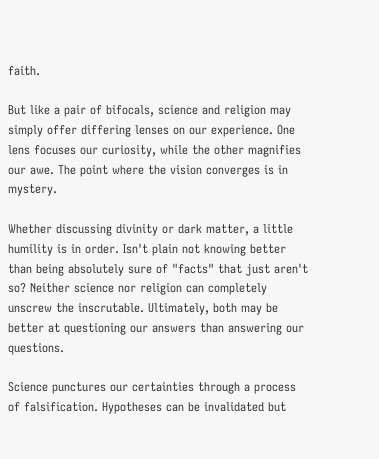faith.

But like a pair of bifocals, science and religion may simply offer differing lenses on our experience. One lens focuses our curiosity, while the other magnifies our awe. The point where the vision converges is in mystery.

Whether discussing divinity or dark matter, a little humility is in order. Isn't plain not knowing better than being absolutely sure of "facts" that just aren't so? Neither science nor religion can completely unscrew the inscrutable. Ultimately, both may be better at questioning our answers than answering our questions.

Science punctures our certainties through a process of falsification. Hypotheses can be invalidated but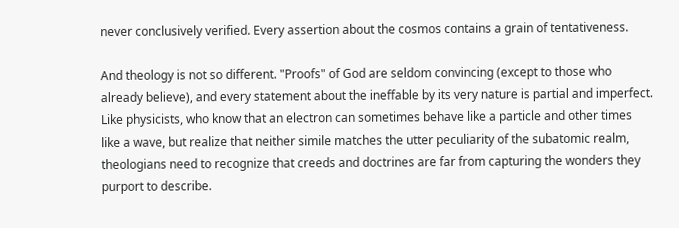never conclusively verified. Every assertion about the cosmos contains a grain of tentativeness.

And theology is not so different. "Proofs" of God are seldom convincing (except to those who already believe), and every statement about the ineffable by its very nature is partial and imperfect. Like physicists, who know that an electron can sometimes behave like a particle and other times like a wave, but realize that neither simile matches the utter peculiarity of the subatomic realm, theologians need to recognize that creeds and doctrines are far from capturing the wonders they purport to describe.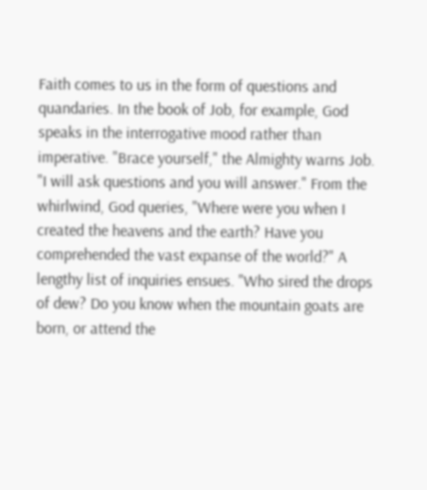Faith comes to us in the form of questions and quandaries. In the book of Job, for example, God speaks in the interrogative mood rather than imperative. "Brace yourself," the Almighty warns Job. "I will ask questions and you will answer." From the whirlwind, God queries, "Where were you when I created the heavens and the earth? Have you comprehended the vast expanse of the world?" A lengthy list of inquiries ensues. "Who sired the drops of dew? Do you know when the mountain goats are born, or attend the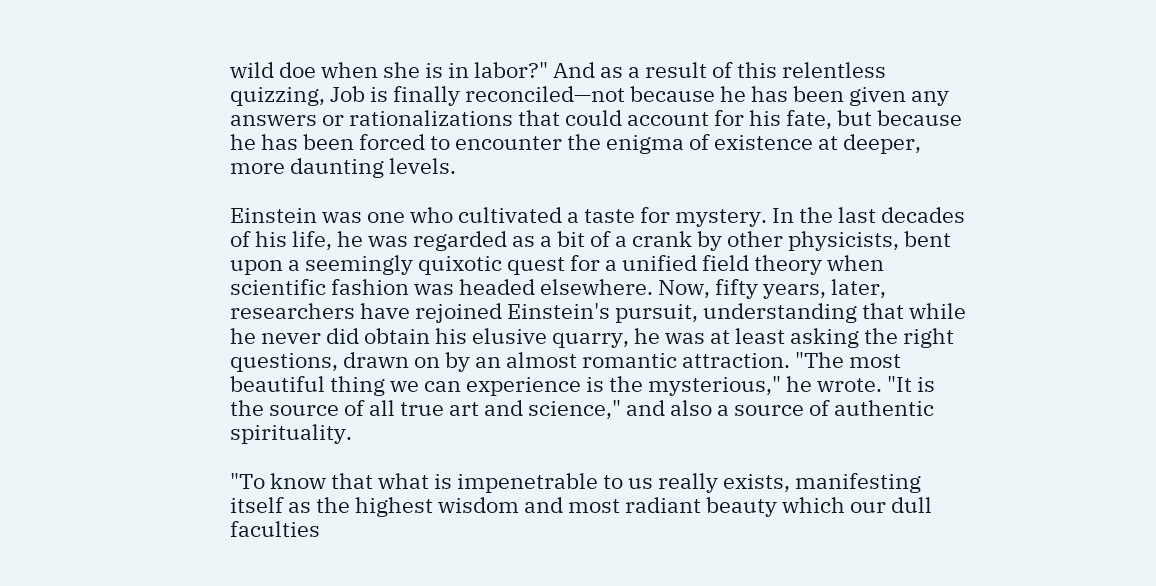wild doe when she is in labor?" And as a result of this relentless quizzing, Job is finally reconciled—not because he has been given any answers or rationalizations that could account for his fate, but because he has been forced to encounter the enigma of existence at deeper, more daunting levels.

Einstein was one who cultivated a taste for mystery. In the last decades of his life, he was regarded as a bit of a crank by other physicists, bent upon a seemingly quixotic quest for a unified field theory when scientific fashion was headed elsewhere. Now, fifty years, later, researchers have rejoined Einstein's pursuit, understanding that while he never did obtain his elusive quarry, he was at least asking the right questions, drawn on by an almost romantic attraction. "The most beautiful thing we can experience is the mysterious," he wrote. "It is the source of all true art and science," and also a source of authentic spirituality.

"To know that what is impenetrable to us really exists, manifesting itself as the highest wisdom and most radiant beauty which our dull faculties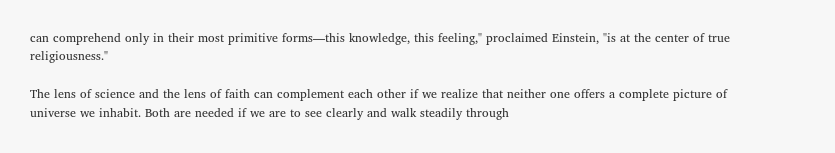can comprehend only in their most primitive forms—this knowledge, this feeling," proclaimed Einstein, "is at the center of true religiousness."

The lens of science and the lens of faith can complement each other if we realize that neither one offers a complete picture of universe we inhabit. Both are needed if we are to see clearly and walk steadily through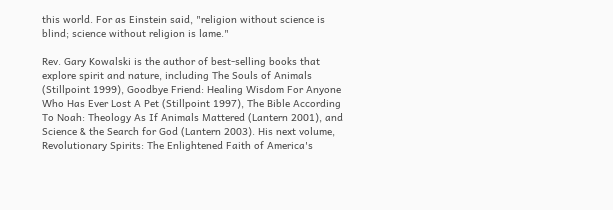this world. For as Einstein said, "religion without science is blind; science without religion is lame."

Rev. Gary Kowalski is the author of best-selling books that explore spirit and nature, including The Souls of Animals (Stillpoint 1999), Goodbye Friend: Healing Wisdom For Anyone Who Has Ever Lost A Pet (Stillpoint 1997), The Bible According To Noah: Theology As If Animals Mattered (Lantern 2001), and Science & the Search for God (Lantern 2003). His next volume, Revolutionary Spirits: The Enlightened Faith of America's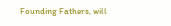Founding Fathers, will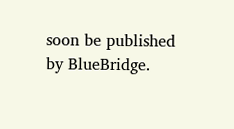soon be published by BlueBridge.